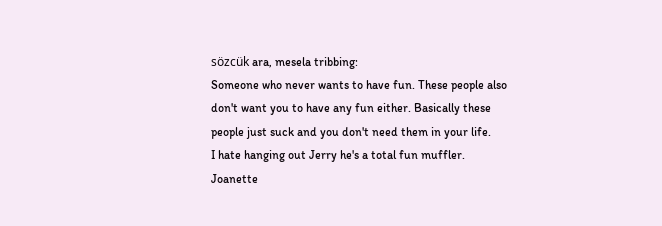sözcük ara, mesela tribbing:
Someone who never wants to have fun. These people also don't want you to have any fun either. Basically these people just suck and you don't need them in your life.
I hate hanging out Jerry he's a total fun muffler.
Joanette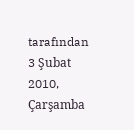tarafından 3 Şubat 2010, Çarşamba